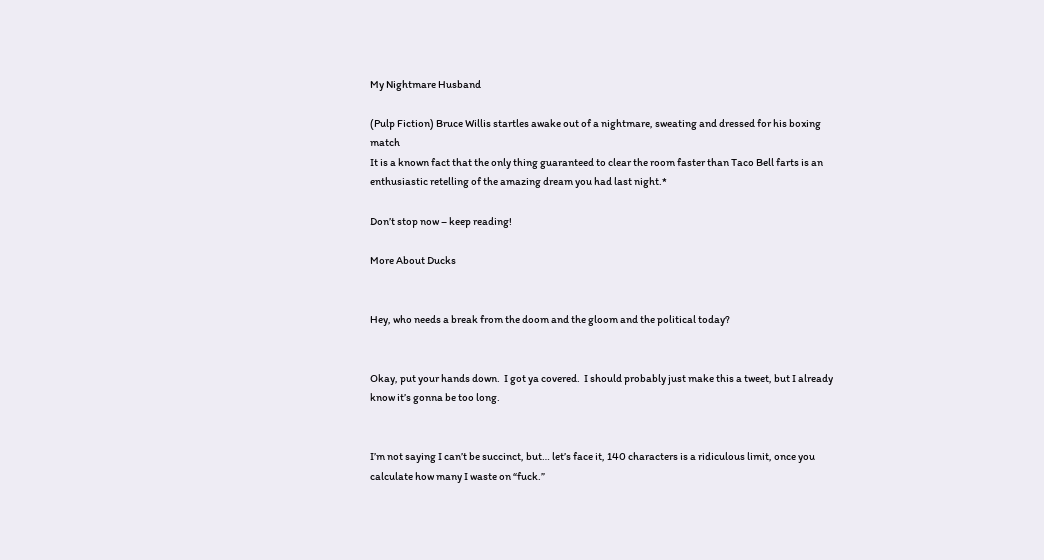My Nightmare Husband

(Pulp Fiction) Bruce Willis startles awake out of a nightmare, sweating and dressed for his boxing match
It is a known fact that the only thing guaranteed to clear the room faster than Taco Bell farts is an enthusiastic retelling of the amazing dream you had last night.*

Don’t stop now – keep reading!

More About Ducks


Hey, who needs a break from the doom and the gloom and the political today?


Okay, put your hands down.  I got ya covered.  I should probably just make this a tweet, but I already know it’s gonna be too long.


I’m not saying I can’t be succinct, but… let’s face it, 140 characters is a ridiculous limit, once you calculate how many I waste on “fuck.”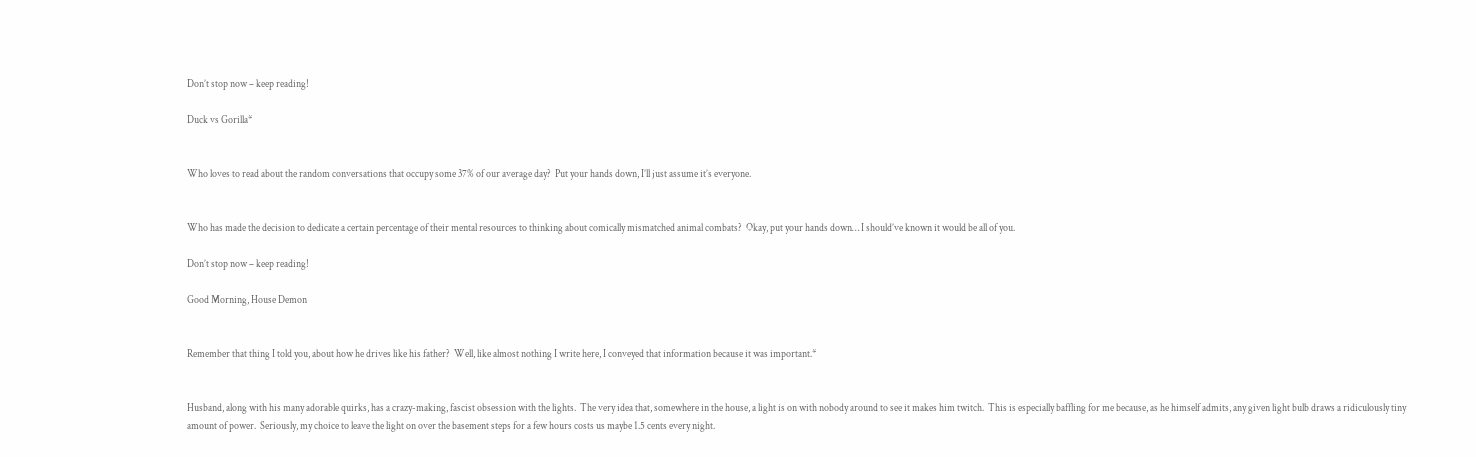Don’t stop now – keep reading!

Duck vs Gorilla*


Who loves to read about the random conversations that occupy some 37% of our average day?  Put your hands down, I’ll just assume it’s everyone.


Who has made the decision to dedicate a certain percentage of their mental resources to thinking about comically mismatched animal combats?  Okay, put your hands down… I should’ve known it would be all of you.

Don’t stop now – keep reading!

Good Morning, House Demon


Remember that thing I told you, about how he drives like his father?  Well, like almost nothing I write here, I conveyed that information because it was important.*


Husband, along with his many adorable quirks, has a crazy-making, fascist obsession with the lights.  The very idea that, somewhere in the house, a light is on with nobody around to see it makes him twitch.  This is especially baffling for me because, as he himself admits, any given light bulb draws a ridiculously tiny amount of power.  Seriously, my choice to leave the light on over the basement steps for a few hours costs us maybe 1.5 cents every night.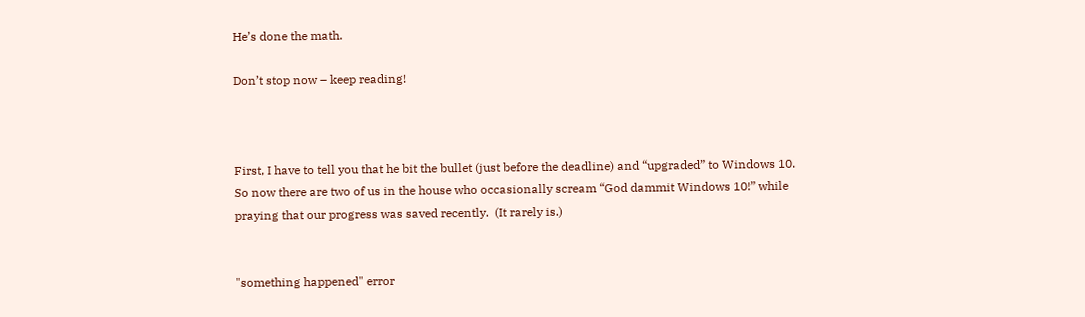He’s done the math.

Don’t stop now – keep reading!



First, I have to tell you that he bit the bullet (just before the deadline) and “upgraded” to Windows 10.  So now there are two of us in the house who occasionally scream “God dammit Windows 10!” while praying that our progress was saved recently.  (It rarely is.)


"something happened" error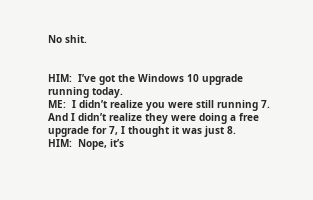No shit.


HIM:  I’ve got the Windows 10 upgrade running today.
ME:  I didn’t realize you were still running 7.  And I didn’t realize they were doing a free upgrade for 7, I thought it was just 8.
HIM:  Nope, it’s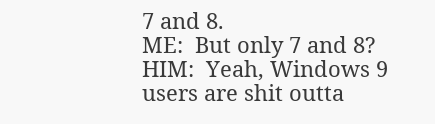7 and 8.
ME:  But only 7 and 8?
HIM:  Yeah, Windows 9 users are shit outta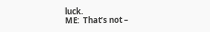luck.
ME:  That’s not –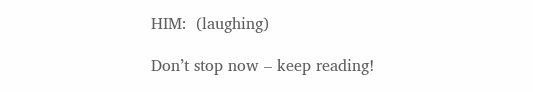HIM:  (laughing)

Don’t stop now – keep reading!